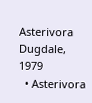Asterivora Dugdale, 1979
  • Asterivora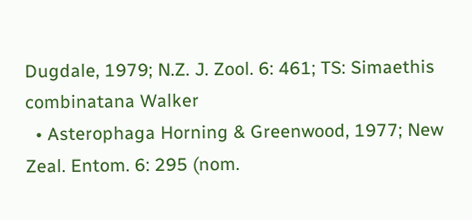Dugdale, 1979; N.Z. J. Zool. 6: 461; TS: Simaethis combinatana Walker
  • Asterophaga Horning & Greenwood, 1977; New Zeal. Entom. 6: 295 (nom.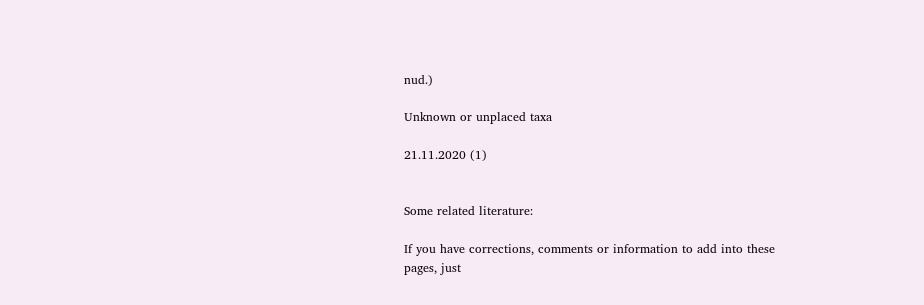nud.)

Unknown or unplaced taxa

21.11.2020 (1)


Some related literature:

If you have corrections, comments or information to add into these pages, just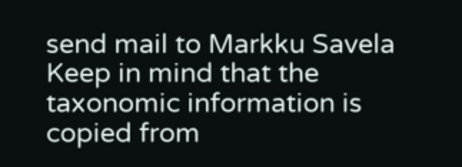send mail to Markku Savela
Keep in mind that the taxonomic information is copied from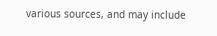various sources, and may include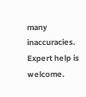many inaccuracies. Expert help is welcome.